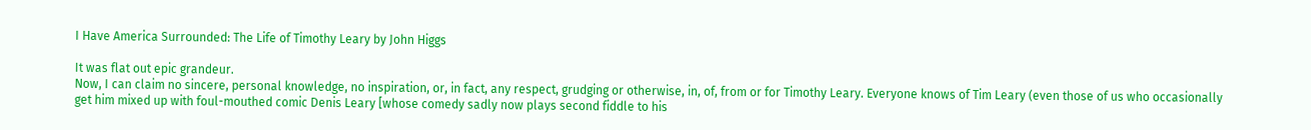I Have America Surrounded: The Life of Timothy Leary by John Higgs

It was flat out epic grandeur.
Now, I can claim no sincere, personal knowledge, no inspiration, or, in fact, any respect, grudging or otherwise, in, of, from or for Timothy Leary. Everyone knows of Tim Leary (even those of us who occasionally get him mixed up with foul-mouthed comic Denis Leary [whose comedy sadly now plays second fiddle to his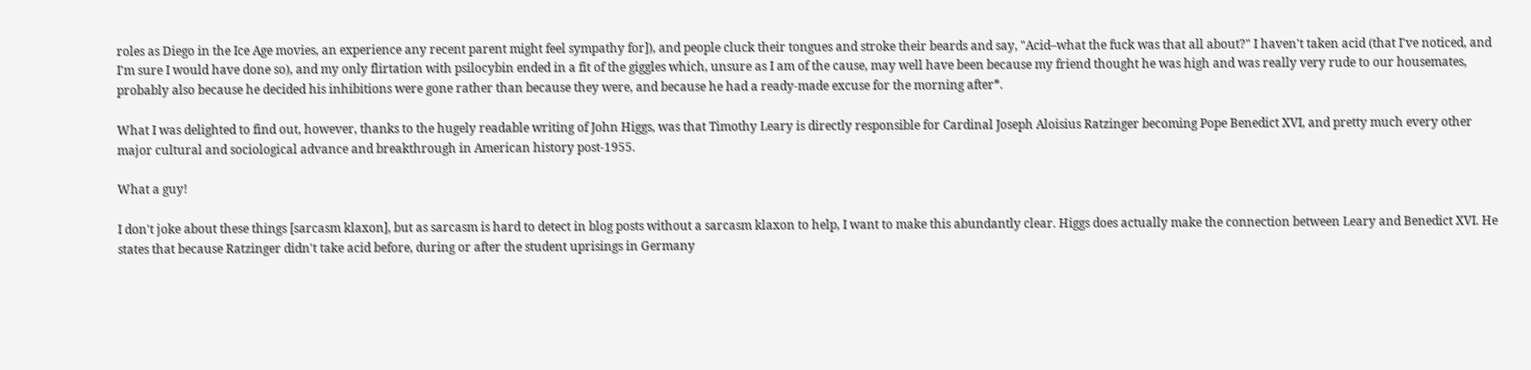roles as Diego in the Ice Age movies, an experience any recent parent might feel sympathy for]), and people cluck their tongues and stroke their beards and say, "Acid–what the fuck was that all about?" I haven't taken acid (that I've noticed, and I'm sure I would have done so), and my only flirtation with psilocybin ended in a fit of the giggles which, unsure as I am of the cause, may well have been because my friend thought he was high and was really very rude to our housemates, probably also because he decided his inhibitions were gone rather than because they were, and because he had a ready-made excuse for the morning after*.

What I was delighted to find out, however, thanks to the hugely readable writing of John Higgs, was that Timothy Leary is directly responsible for Cardinal Joseph Aloisius Ratzinger becoming Pope Benedict XVI, and pretty much every other major cultural and sociological advance and breakthrough in American history post-1955.

What a guy!

I don't joke about these things [sarcasm klaxon], but as sarcasm is hard to detect in blog posts without a sarcasm klaxon to help, I want to make this abundantly clear. Higgs does actually make the connection between Leary and Benedict XVI. He states that because Ratzinger didn't take acid before, during or after the student uprisings in Germany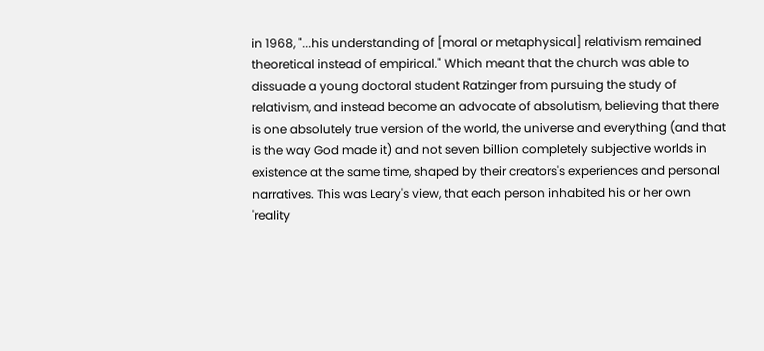in 1968, "...his understanding of [moral or metaphysical] relativism remained theoretical instead of empirical." Which meant that the church was able to dissuade a young doctoral student Ratzinger from pursuing the study of relativism, and instead become an advocate of absolutism, believing that there is one absolutely true version of the world, the universe and everything (and that is the way God made it) and not seven billion completely subjective worlds in existence at the same time, shaped by their creators's experiences and personal narratives. This was Leary's view, that each person inhabited his or her own 'reality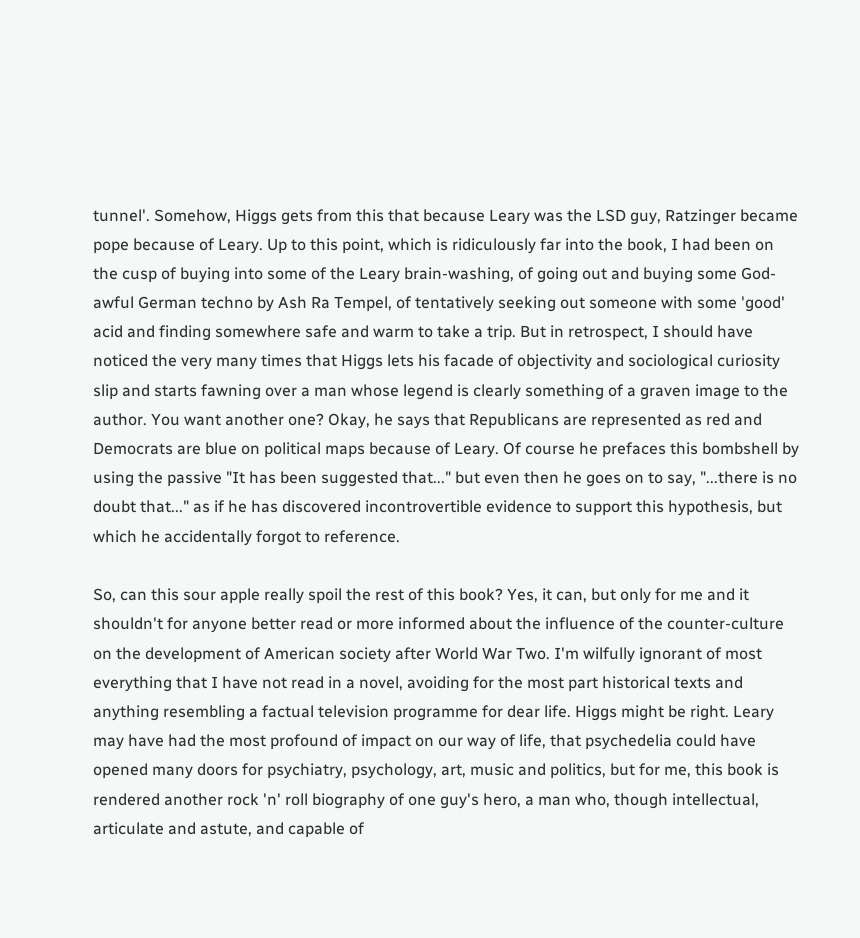tunnel'. Somehow, Higgs gets from this that because Leary was the LSD guy, Ratzinger became pope because of Leary. Up to this point, which is ridiculously far into the book, I had been on the cusp of buying into some of the Leary brain-washing, of going out and buying some God-awful German techno by Ash Ra Tempel, of tentatively seeking out someone with some 'good' acid and finding somewhere safe and warm to take a trip. But in retrospect, I should have noticed the very many times that Higgs lets his facade of objectivity and sociological curiosity slip and starts fawning over a man whose legend is clearly something of a graven image to the author. You want another one? Okay, he says that Republicans are represented as red and Democrats are blue on political maps because of Leary. Of course he prefaces this bombshell by using the passive "It has been suggested that..." but even then he goes on to say, "...there is no doubt that..." as if he has discovered incontrovertible evidence to support this hypothesis, but which he accidentally forgot to reference.

So, can this sour apple really spoil the rest of this book? Yes, it can, but only for me and it shouldn't for anyone better read or more informed about the influence of the counter-culture on the development of American society after World War Two. I'm wilfully ignorant of most everything that I have not read in a novel, avoiding for the most part historical texts and anything resembling a factual television programme for dear life. Higgs might be right. Leary may have had the most profound of impact on our way of life, that psychedelia could have opened many doors for psychiatry, psychology, art, music and politics, but for me, this book is rendered another rock 'n' roll biography of one guy's hero, a man who, though intellectual, articulate and astute, and capable of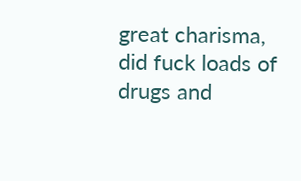great charisma, did fuck loads of drugs and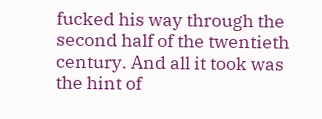fucked his way through the second half of the twentieth century. And all it took was the hint of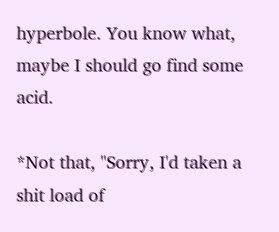hyperbole. You know what, maybe I should go find some acid.

*Not that, "Sorry, I'd taken a shit load of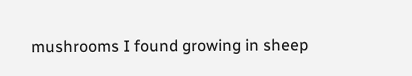mushrooms I found growing in sheep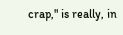crap," is really, in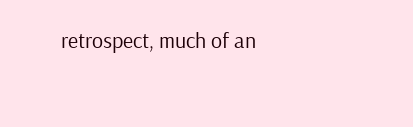retrospect, much of an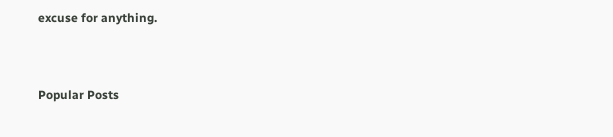excuse for anything.


Popular Posts